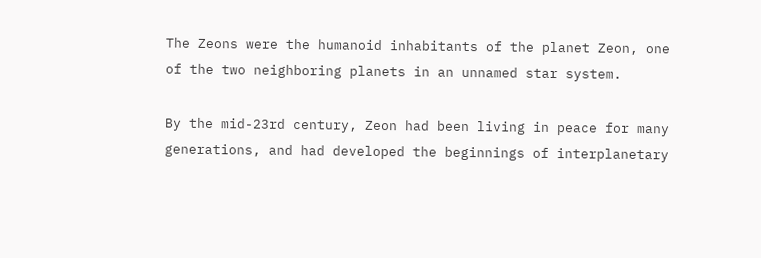The Zeons were the humanoid inhabitants of the planet Zeon, one of the two neighboring planets in an unnamed star system.

By the mid-23rd century, Zeon had been living in peace for many generations, and had developed the beginnings of interplanetary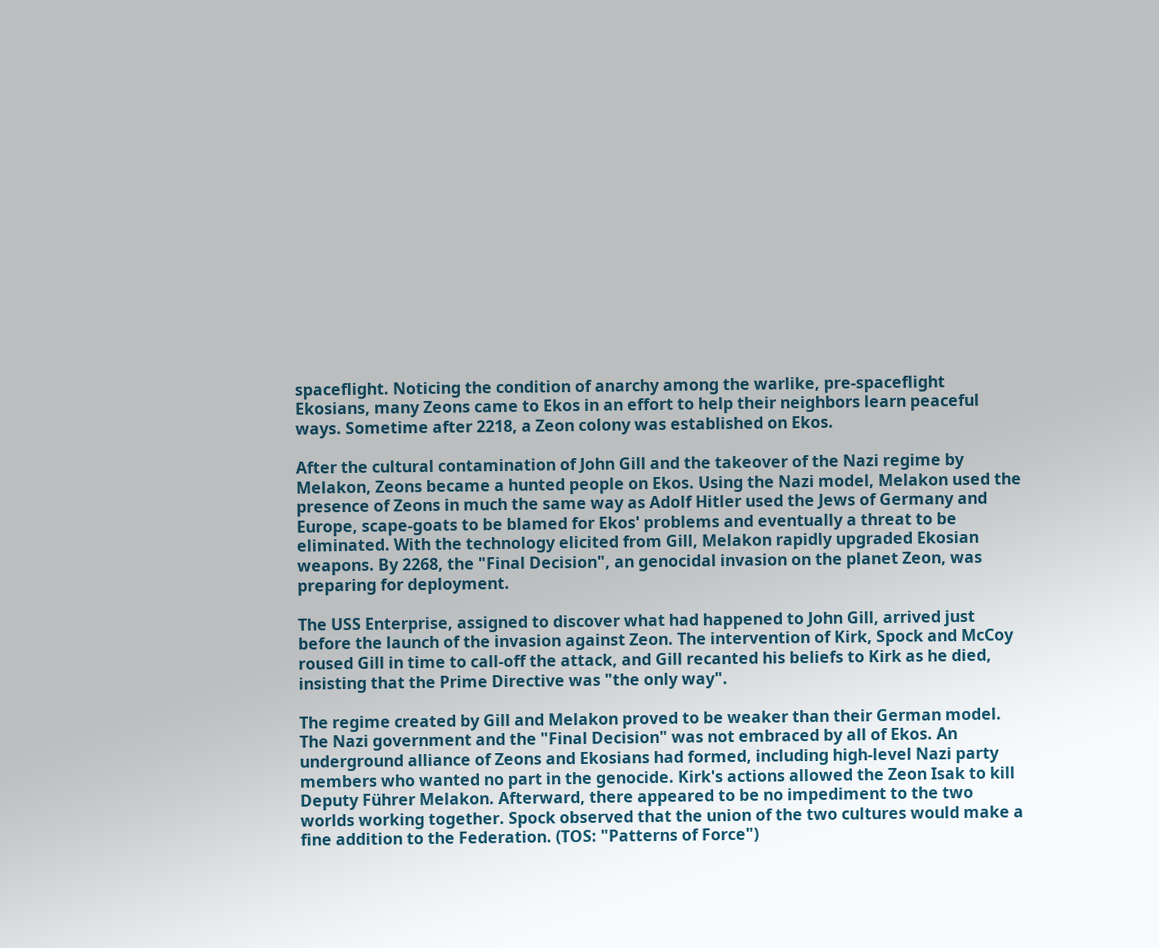spaceflight. Noticing the condition of anarchy among the warlike, pre-spaceflight Ekosians, many Zeons came to Ekos in an effort to help their neighbors learn peaceful ways. Sometime after 2218, a Zeon colony was established on Ekos.

After the cultural contamination of John Gill and the takeover of the Nazi regime by Melakon, Zeons became a hunted people on Ekos. Using the Nazi model, Melakon used the presence of Zeons in much the same way as Adolf Hitler used the Jews of Germany and Europe, scape-goats to be blamed for Ekos' problems and eventually a threat to be eliminated. With the technology elicited from Gill, Melakon rapidly upgraded Ekosian weapons. By 2268, the "Final Decision", an genocidal invasion on the planet Zeon, was preparing for deployment.

The USS Enterprise, assigned to discover what had happened to John Gill, arrived just before the launch of the invasion against Zeon. The intervention of Kirk, Spock and McCoy roused Gill in time to call-off the attack, and Gill recanted his beliefs to Kirk as he died, insisting that the Prime Directive was "the only way".

The regime created by Gill and Melakon proved to be weaker than their German model. The Nazi government and the "Final Decision" was not embraced by all of Ekos. An underground alliance of Zeons and Ekosians had formed, including high-level Nazi party members who wanted no part in the genocide. Kirk's actions allowed the Zeon Isak to kill Deputy Führer Melakon. Afterward, there appeared to be no impediment to the two worlds working together. Spock observed that the union of the two cultures would make a fine addition to the Federation. (TOS: "Patterns of Force")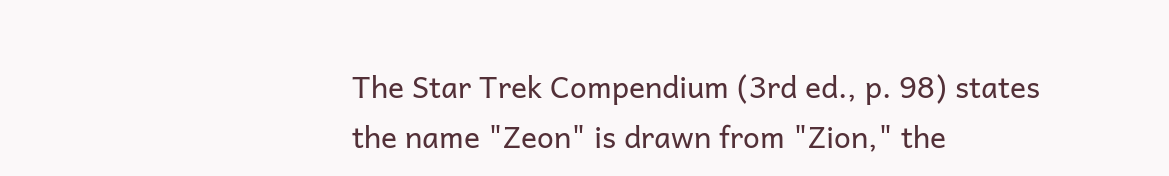The Star Trek Compendium (3rd ed., p. 98) states the name "Zeon" is drawn from "Zion," the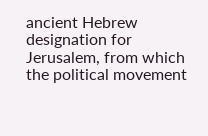ancient Hebrew designation for Jerusalem, from which the political movement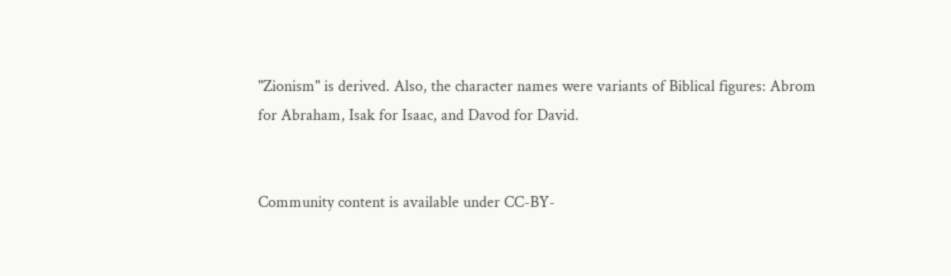"Zionism" is derived. Also, the character names were variants of Biblical figures: Abrom for Abraham, Isak for Isaac, and Davod for David.


Community content is available under CC-BY-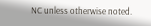NC unless otherwise noted.